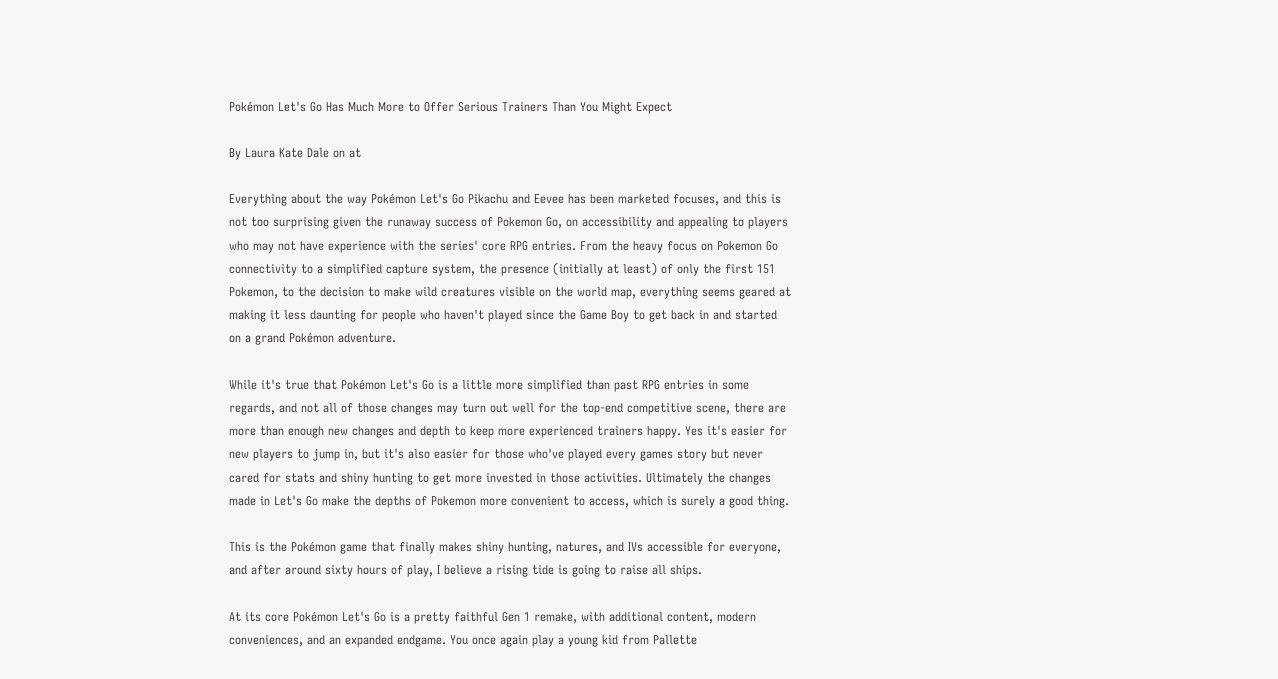Pokémon Let's Go Has Much More to Offer Serious Trainers Than You Might Expect

By Laura Kate Dale on at

Everything about the way Pokémon Let's Go Pikachu and Eevee has been marketed focuses, and this is not too surprising given the runaway success of Pokemon Go, on accessibility and appealing to players who may not have experience with the series' core RPG entries. From the heavy focus on Pokemon Go connectivity to a simplified capture system, the presence (initially at least) of only the first 151 Pokemon, to the decision to make wild creatures visible on the world map, everything seems geared at making it less daunting for people who haven't played since the Game Boy to get back in and started on a grand Pokémon adventure.

While it's true that Pokémon Let's Go is a little more simplified than past RPG entries in some regards, and not all of those changes may turn out well for the top-end competitive scene, there are more than enough new changes and depth to keep more experienced trainers happy. Yes it's easier for new players to jump in, but it's also easier for those who've played every games story but never cared for stats and shiny hunting to get more invested in those activities. Ultimately the changes made in Let's Go make the depths of Pokemon more convenient to access, which is surely a good thing.

This is the Pokémon game that finally makes shiny hunting, natures, and IVs accessible for everyone, and after around sixty hours of play, I believe a rising tide is going to raise all ships.

At its core Pokémon Let's Go is a pretty faithful Gen 1 remake, with additional content, modern conveniences, and an expanded endgame. You once again play a young kid from Pallette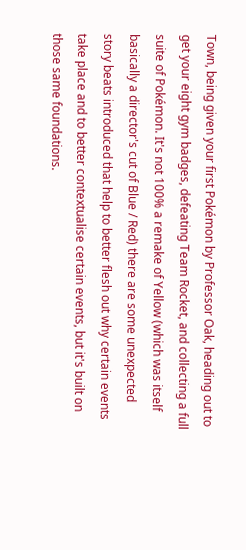Town, being given your first Pokémon by Professor Oak, heading out to get your eight gym badges, defeating Team Rocket, and collecting a full suite of Pokémon. It's not 100% a remake of Yellow (which was itself basically a director's cut of Blue / Red) there are some unexpected story beats introduced that help to better flesh out why certain events take place and to better contextualise certain events, but it's built on those same foundations.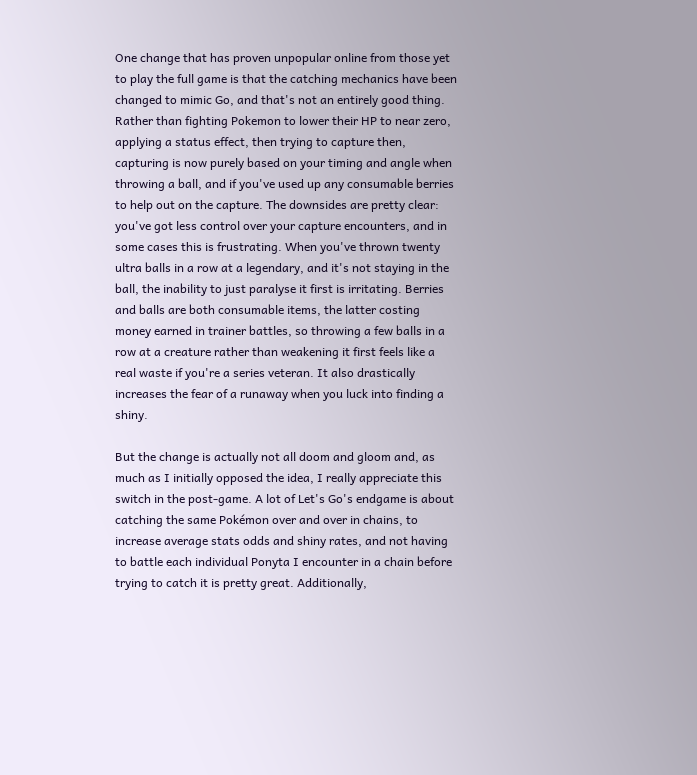One change that has proven unpopular online from those yet to play the full game is that the catching mechanics have been changed to mimic Go, and that's not an entirely good thing. Rather than fighting Pokemon to lower their HP to near zero, applying a status effect, then trying to capture then, capturing is now purely based on your timing and angle when throwing a ball, and if you've used up any consumable berries to help out on the capture. The downsides are pretty clear: you've got less control over your capture encounters, and in some cases this is frustrating. When you've thrown twenty ultra balls in a row at a legendary, and it's not staying in the ball, the inability to just paralyse it first is irritating. Berries and balls are both consumable items, the latter costing money earned in trainer battles, so throwing a few balls in a row at a creature rather than weakening it first feels like a real waste if you're a series veteran. It also drastically increases the fear of a runaway when you luck into finding a shiny.

But the change is actually not all doom and gloom and, as much as I initially opposed the idea, I really appreciate this switch in the post-game. A lot of Let's Go's endgame is about catching the same Pokémon over and over in chains, to increase average stats odds and shiny rates, and not having to battle each individual Ponyta I encounter in a chain before trying to catch it is pretty great. Additionally,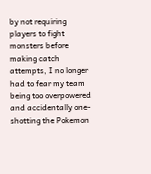by not requiring players to fight monsters before making catch attempts, I no longer had to fear my team being too overpowered and accidentally one-shotting the Pokemon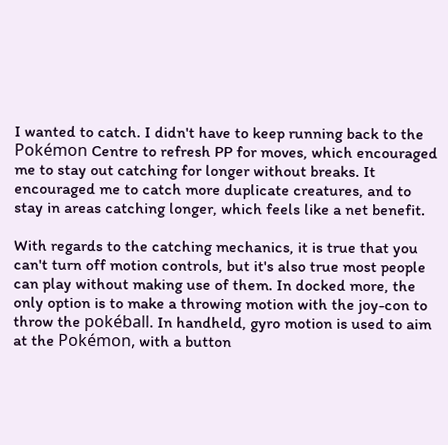I wanted to catch. I didn't have to keep running back to the Pokémon Centre to refresh PP for moves, which encouraged me to stay out catching for longer without breaks. It encouraged me to catch more duplicate creatures, and to stay in areas catching longer, which feels like a net benefit.

With regards to the catching mechanics, it is true that you can't turn off motion controls, but it's also true most people can play without making use of them. In docked more, the only option is to make a throwing motion with the joy-con to throw the pokéball. In handheld, gyro motion is used to aim at the Pokémon, with a button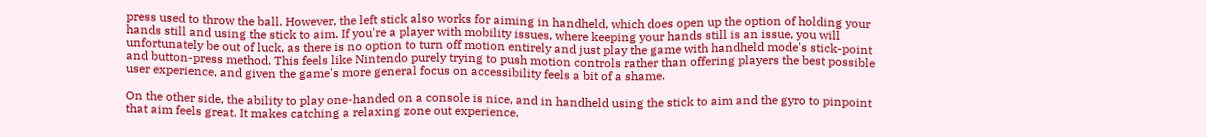press used to throw the ball. However, the left stick also works for aiming in handheld, which does open up the option of holding your hands still and using the stick to aim. If you're a player with mobility issues, where keeping your hands still is an issue, you will unfortunately be out of luck, as there is no option to turn off motion entirely and just play the game with handheld mode's stick-point and button-press method. This feels like Nintendo purely trying to push motion controls rather than offering players the best possible user experience, and given the game's more general focus on accessibility feels a bit of a shame.

On the other side, the ability to play one-handed on a console is nice, and in handheld using the stick to aim and the gyro to pinpoint that aim feels great. It makes catching a relaxing zone out experience.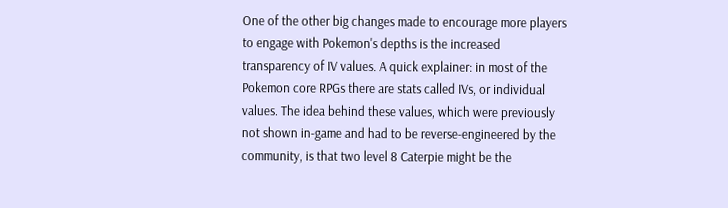One of the other big changes made to encourage more players to engage with Pokemon's depths is the increased transparency of IV values. A quick explainer: in most of the Pokemon core RPGs there are stats called IVs, or individual values. The idea behind these values, which were previously not shown in-game and had to be reverse-engineered by the community, is that two level 8 Caterpie might be the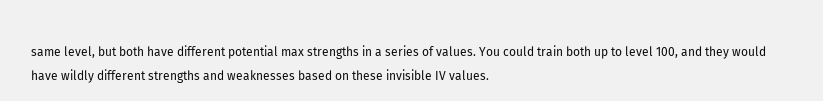same level, but both have different potential max strengths in a series of values. You could train both up to level 100, and they would have wildly different strengths and weaknesses based on these invisible IV values.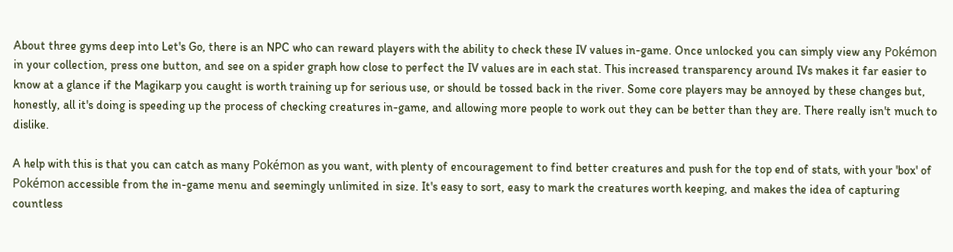About three gyms deep into Let's Go, there is an NPC who can reward players with the ability to check these IV values in-game. Once unlocked you can simply view any Pokémon in your collection, press one button, and see on a spider graph how close to perfect the IV values are in each stat. This increased transparency around IVs makes it far easier to know at a glance if the Magikarp you caught is worth training up for serious use, or should be tossed back in the river. Some core players may be annoyed by these changes but, honestly, all it's doing is speeding up the process of checking creatures in-game, and allowing more people to work out they can be better than they are. There really isn't much to dislike.

A help with this is that you can catch as many Pokémon as you want, with plenty of encouragement to find better creatures and push for the top end of stats, with your 'box' of Pokémon accessible from the in-game menu and seemingly unlimited in size. It's easy to sort, easy to mark the creatures worth keeping, and makes the idea of capturing countless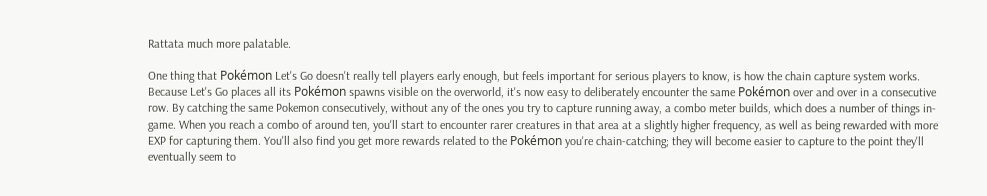Rattata much more palatable.

One thing that Pokémon Let's Go doesn't really tell players early enough, but feels important for serious players to know, is how the chain capture system works. Because Let's Go places all its Pokémon spawns visible on the overworld, it's now easy to deliberately encounter the same Pokémon over and over in a consecutive row. By catching the same Pokemon consecutively, without any of the ones you try to capture running away, a combo meter builds, which does a number of things in-game. When you reach a combo of around ten, you'll start to encounter rarer creatures in that area at a slightly higher frequency, as well as being rewarded with more EXP for capturing them. You'll also find you get more rewards related to the Pokémon you're chain-catching; they will become easier to capture to the point they'll eventually seem to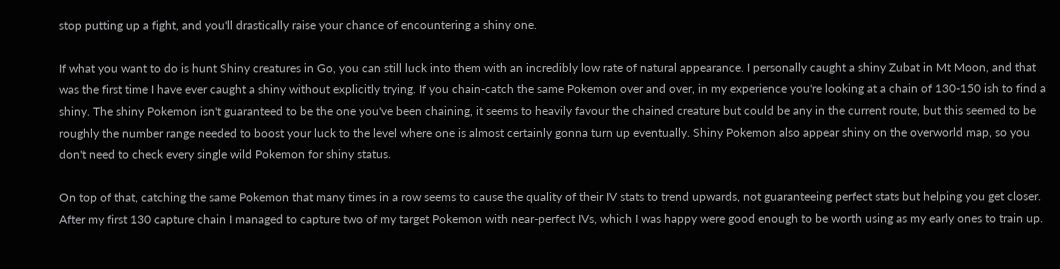stop putting up a fight, and you'll drastically raise your chance of encountering a shiny one.

If what you want to do is hunt Shiny creatures in Go, you can still luck into them with an incredibly low rate of natural appearance. I personally caught a shiny Zubat in Mt Moon, and that was the first time I have ever caught a shiny without explicitly trying. If you chain-catch the same Pokemon over and over, in my experience you're looking at a chain of 130-150 ish to find a shiny. The shiny Pokemon isn't guaranteed to be the one you've been chaining, it seems to heavily favour the chained creature but could be any in the current route, but this seemed to be roughly the number range needed to boost your luck to the level where one is almost certainly gonna turn up eventually. Shiny Pokemon also appear shiny on the overworld map, so you don't need to check every single wild Pokemon for shiny status.

On top of that, catching the same Pokemon that many times in a row seems to cause the quality of their IV stats to trend upwards, not guaranteeing perfect stats but helping you get closer. After my first 130 capture chain I managed to capture two of my target Pokemon with near-perfect IVs, which I was happy were good enough to be worth using as my early ones to train up.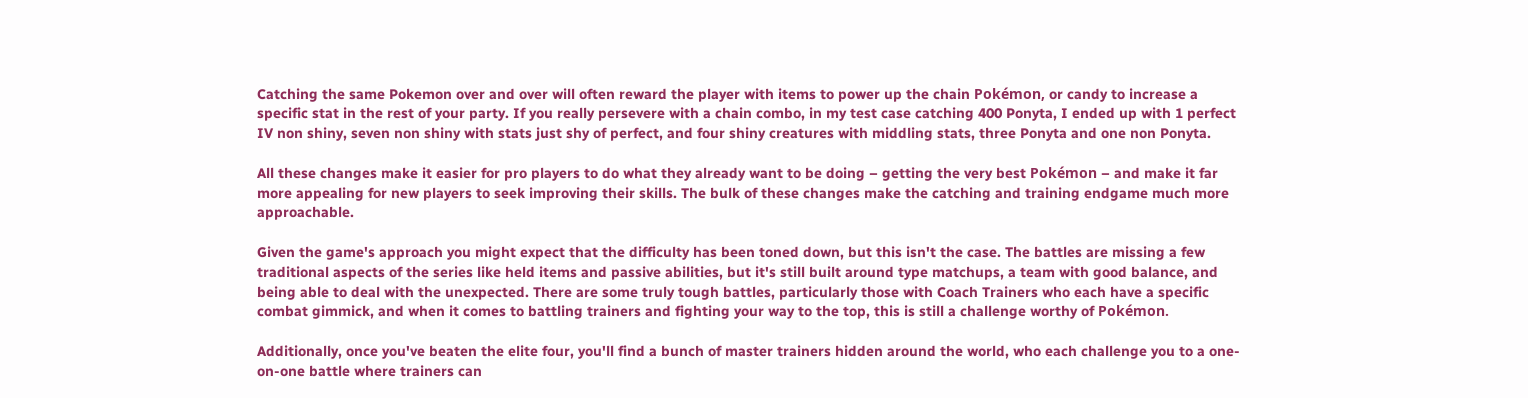Catching the same Pokemon over and over will often reward the player with items to power up the chain Pokémon, or candy to increase a specific stat in the rest of your party. If you really persevere with a chain combo, in my test case catching 400 Ponyta, I ended up with 1 perfect IV non shiny, seven non shiny with stats just shy of perfect, and four shiny creatures with middling stats, three Ponyta and one non Ponyta.

All these changes make it easier for pro players to do what they already want to be doing – getting the very best Pokémon – and make it far more appealing for new players to seek improving their skills. The bulk of these changes make the catching and training endgame much more approachable.

Given the game's approach you might expect that the difficulty has been toned down, but this isn't the case. The battles are missing a few traditional aspects of the series like held items and passive abilities, but it's still built around type matchups, a team with good balance, and being able to deal with the unexpected. There are some truly tough battles, particularly those with Coach Trainers who each have a specific combat gimmick, and when it comes to battling trainers and fighting your way to the top, this is still a challenge worthy of Pokémon.

Additionally, once you've beaten the elite four, you'll find a bunch of master trainers hidden around the world, who each challenge you to a one-on-one battle where trainers can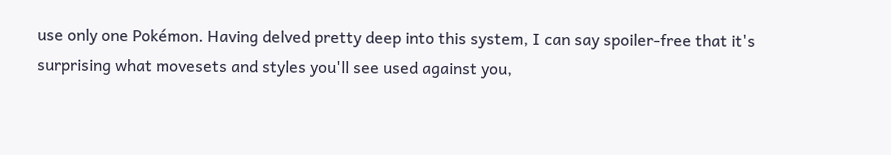use only one Pokémon. Having delved pretty deep into this system, I can say spoiler-free that it's surprising what movesets and styles you'll see used against you,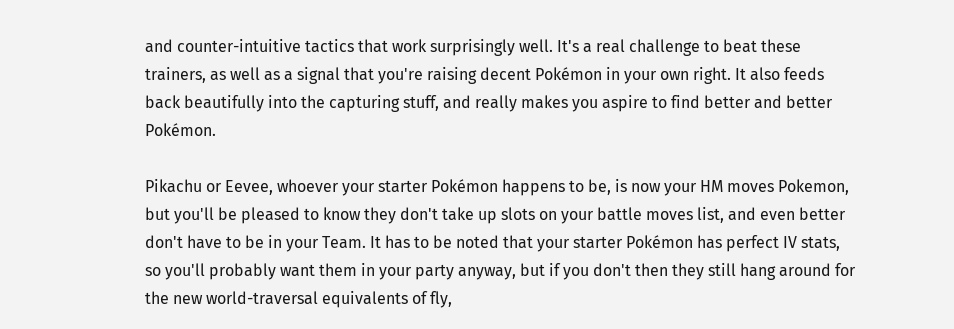and counter-intuitive tactics that work surprisingly well. It's a real challenge to beat these trainers, as well as a signal that you're raising decent Pokémon in your own right. It also feeds back beautifully into the capturing stuff, and really makes you aspire to find better and better Pokémon.

Pikachu or Eevee, whoever your starter Pokémon happens to be, is now your HM moves Pokemon, but you'll be pleased to know they don't take up slots on your battle moves list, and even better don't have to be in your Team. It has to be noted that your starter Pokémon has perfect IV stats, so you'll probably want them in your party anyway, but if you don't then they still hang around for the new world-traversal equivalents of fly,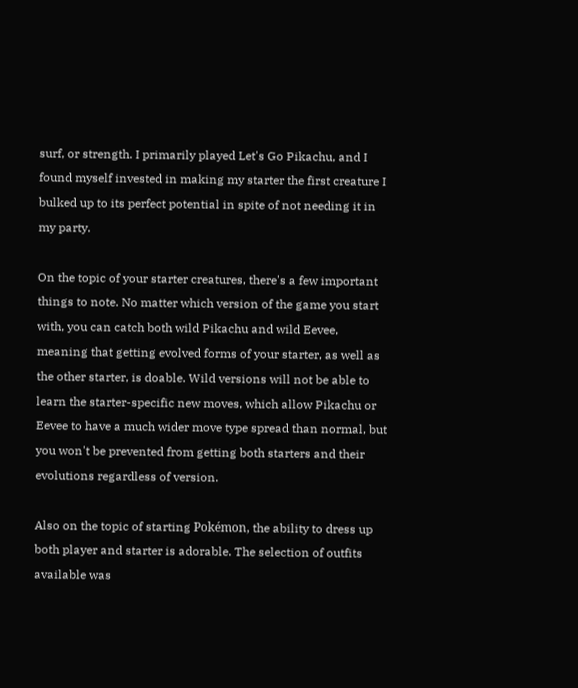surf, or strength. I primarily played Let's Go Pikachu, and I found myself invested in making my starter the first creature I bulked up to its perfect potential in spite of not needing it in my party.

On the topic of your starter creatures, there's a few important things to note. No matter which version of the game you start with, you can catch both wild Pikachu and wild Eevee, meaning that getting evolved forms of your starter, as well as the other starter, is doable. Wild versions will not be able to learn the starter-specific new moves, which allow Pikachu or Eevee to have a much wider move type spread than normal, but you won't be prevented from getting both starters and their evolutions regardless of version.

Also on the topic of starting Pokémon, the ability to dress up both player and starter is adorable. The selection of outfits available was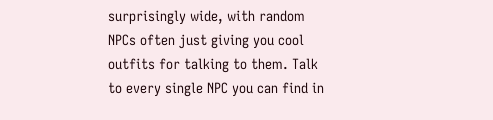surprisingly wide, with random NPCs often just giving you cool outfits for talking to them. Talk to every single NPC you can find in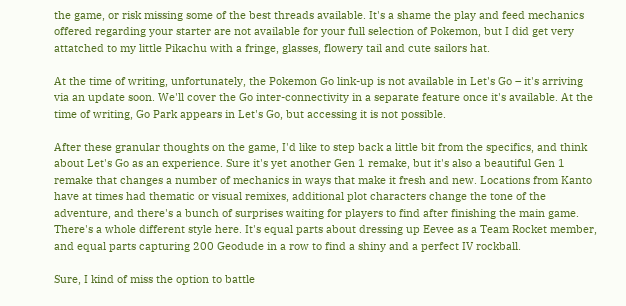the game, or risk missing some of the best threads available. It's a shame the play and feed mechanics offered regarding your starter are not available for your full selection of Pokemon, but I did get very attatched to my little Pikachu with a fringe, glasses, flowery tail and cute sailors hat.

At the time of writing, unfortunately, the Pokemon Go link-up is not available in Let's Go – it's arriving via an update soon. We'll cover the Go inter-connectivity in a separate feature once it's available. At the time of writing, Go Park appears in Let's Go, but accessing it is not possible.

After these granular thoughts on the game, I'd like to step back a little bit from the specifics, and think about Let's Go as an experience. Sure it's yet another Gen 1 remake, but it's also a beautiful Gen 1 remake that changes a number of mechanics in ways that make it fresh and new. Locations from Kanto have at times had thematic or visual remixes, additional plot characters change the tone of the adventure, and there's a bunch of surprises waiting for players to find after finishing the main game. There's a whole different style here. It's equal parts about dressing up Eevee as a Team Rocket member, and equal parts capturing 200 Geodude in a row to find a shiny and a perfect IV rockball.

Sure, I kind of miss the option to battle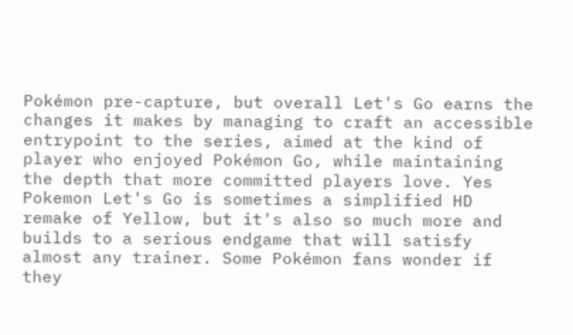Pokémon pre-capture, but overall Let's Go earns the changes it makes by managing to craft an accessible entrypoint to the series, aimed at the kind of player who enjoyed Pokémon Go, while maintaining the depth that more committed players love. Yes Pokemon Let's Go is sometimes a simplified HD remake of Yellow, but it's also so much more and builds to a serious endgame that will satisfy almost any trainer. Some Pokémon fans wonder if they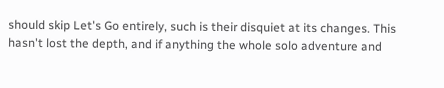should skip Let's Go entirely, such is their disquiet at its changes. This hasn't lost the depth, and if anything the whole solo adventure and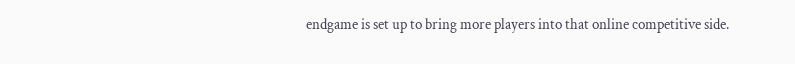endgame is set up to bring more players into that online competitive side.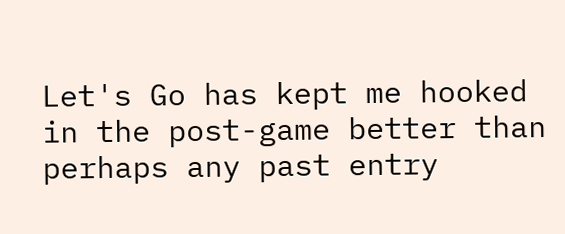Let's Go has kept me hooked in the post-game better than perhaps any past entry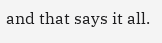and that says it all.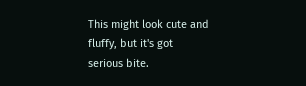This might look cute and fluffy, but it's got serious bite.